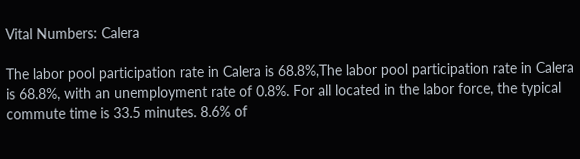Vital Numbers: Calera

The labor pool participation rate in Calera is 68.8%,The labor pool participation rate in Calera is 68.8%, with an unemployment rate of 0.8%. For all located in the labor force, the typical commute time is 33.5 minutes. 8.6% of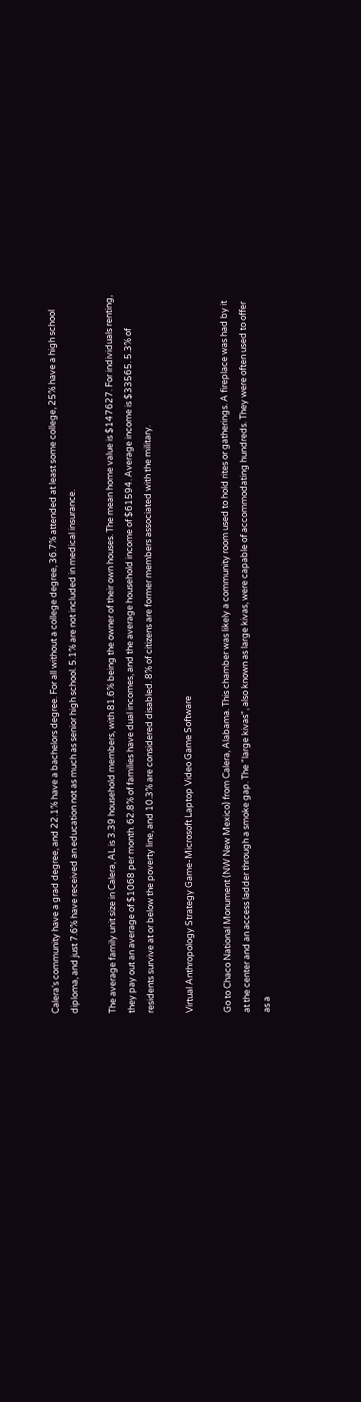Calera’s community have a grad degree, and 22.1% have a bachelors degree. For all without a college degree, 36.7% attended at least some college, 25% have a high school diploma, and just 7.6% have received an education not as much as senior high school. 5.1% are not included in medical insurance.

The average family unit size in Calera, AL is 3.39 household members, with 81.6% being the owner of their own houses. The mean home value is $147627. For individuals renting, they pay out an average of $1068 per month. 62.8% of families have dual incomes, and the average household income of $61594. Average income is $33565. 5.3% of residents survive at or below the poverty line, and 10.3% are considered disabled. 8% of citizens are former members associated with the military.

Virtual Anthropology Strategy Game-Microsoft Laptop Video Game Software

Go to Chaco National Monument (NW New Mexico) from Calera, Alabama. This chamber was likely a community room used to hold rites or gatherings. A fireplace was had by it at the center and an access ladder through a smoke gap. The "large kivas", also known as large kivas, were capable of accommodating hundreds. They were often used to offer as a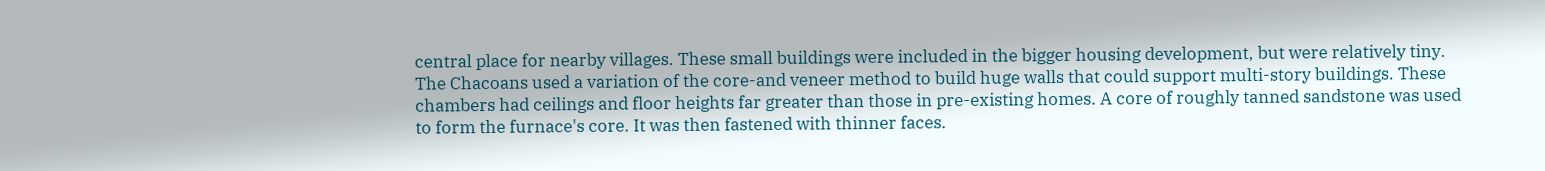central place for nearby villages. These small buildings were included in the bigger housing development, but were relatively tiny. The Chacoans used a variation of the core-and veneer method to build huge walls that could support multi-story buildings. These chambers had ceilings and floor heights far greater than those in pre-existing homes. A core of roughly tanned sandstone was used to form the furnace's core. It was then fastened with thinner faces.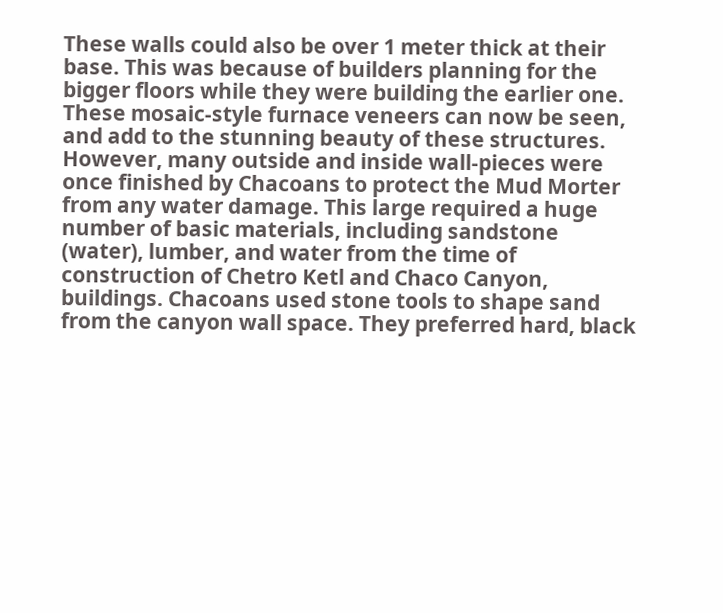These walls could also be over 1 meter thick at their base. This was because of builders planning for the bigger floors while they were building the earlier one. These mosaic-style furnace veneers can now be seen, and add to the stunning beauty of these structures. However, many outside and inside wall-pieces were once finished by Chacoans to protect the Mud Morter from any water damage. This large required a huge number of basic materials, including sandstone (water), lumber, and water from the time of construction of Chetro Ketl and Chaco Canyon, buildings. Chacoans used stone tools to shape sand from the canyon wall space. They preferred hard, black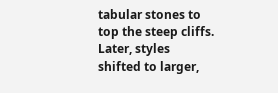tabular stones to top the steep cliffs. Later, styles shifted to larger,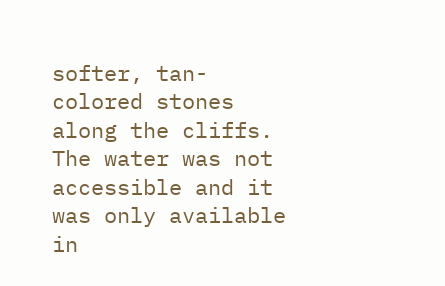softer, tan-colored stones along the cliffs. The water was not accessible and it was only available in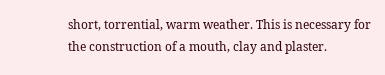short, torrential, warm weather. This is necessary for the construction of a mouth, clay and plaster.